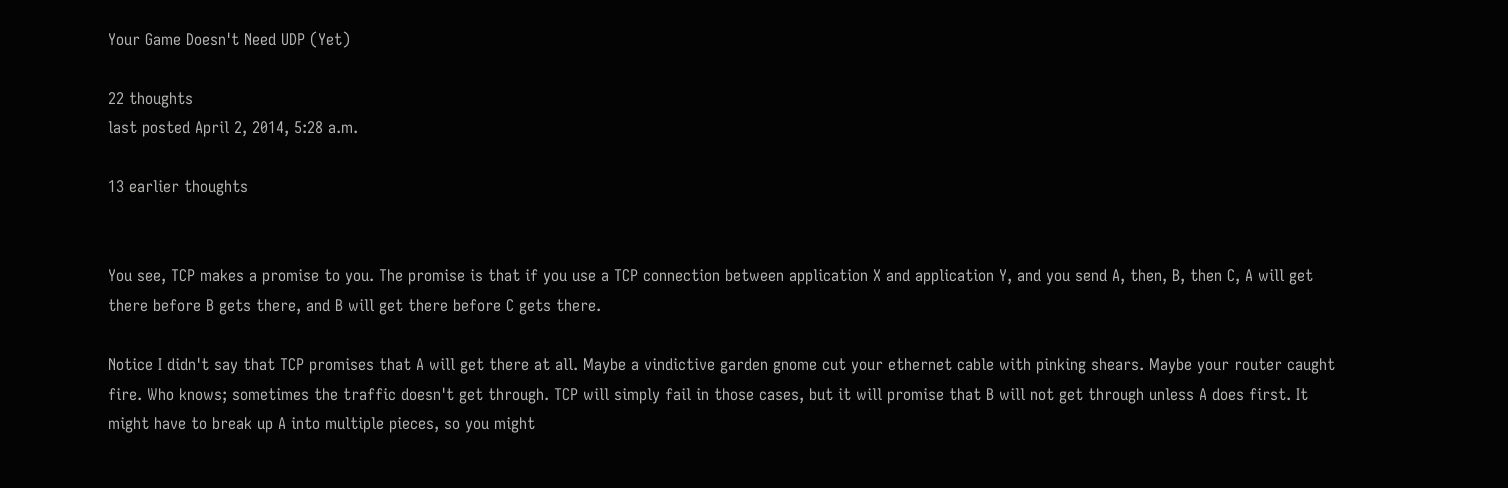Your Game Doesn't Need UDP (Yet)

22 thoughts
last posted April 2, 2014, 5:28 a.m.

13 earlier thoughts


You see, TCP makes a promise to you. The promise is that if you use a TCP connection between application X and application Y, and you send A, then, B, then C, A will get there before B gets there, and B will get there before C gets there.

Notice I didn't say that TCP promises that A will get there at all. Maybe a vindictive garden gnome cut your ethernet cable with pinking shears. Maybe your router caught fire. Who knows; sometimes the traffic doesn't get through. TCP will simply fail in those cases, but it will promise that B will not get through unless A does first. It might have to break up A into multiple pieces, so you might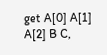get A[0] A[1] A[2] B C,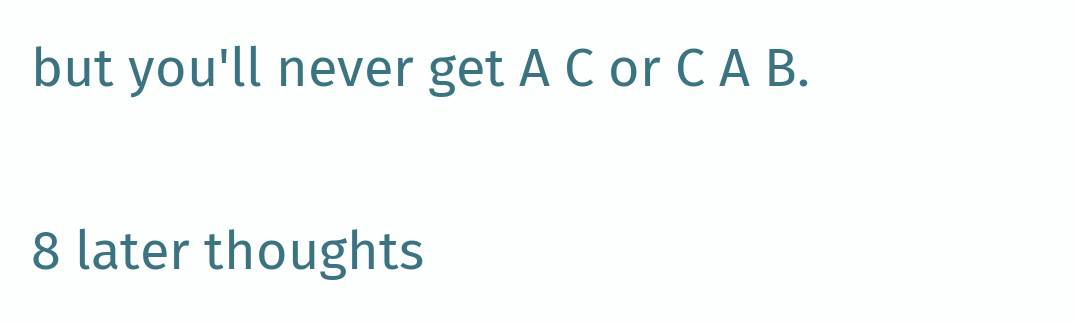but you'll never get A C or C A B.

8 later thoughts